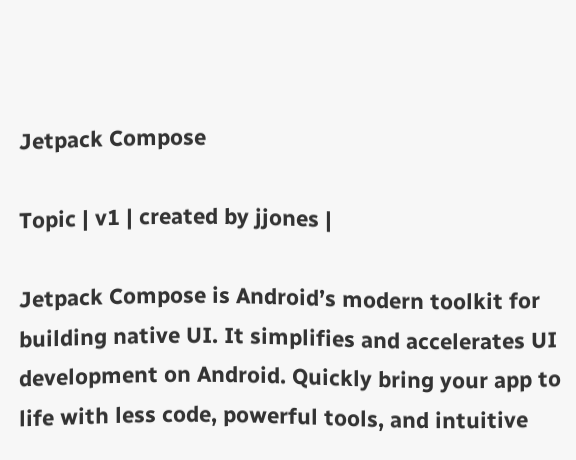Jetpack Compose

Topic | v1 | created by jjones |

Jetpack Compose is Android’s modern toolkit for building native UI. It simplifies and accelerates UI development on Android. Quickly bring your app to life with less code, powerful tools, and intuitive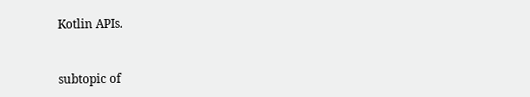Kotlin APIs.


subtopic of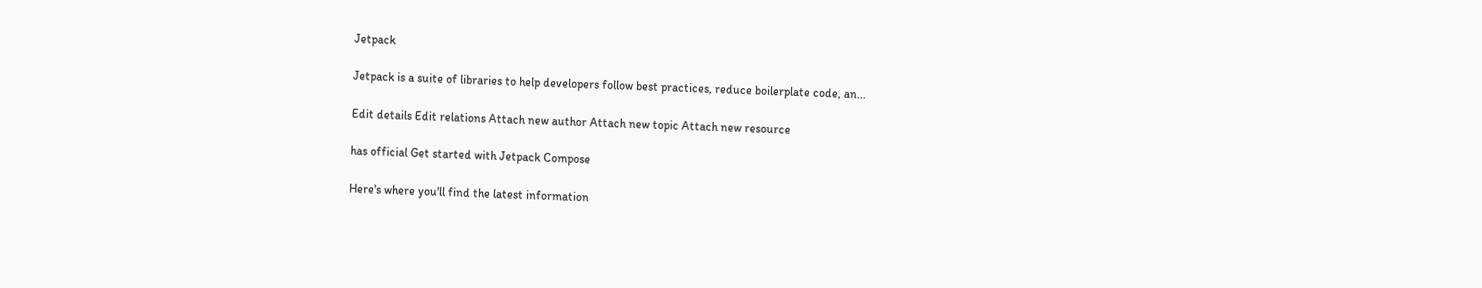Jetpack

Jetpack is a suite of libraries to help developers follow best practices, reduce boilerplate code, an...

Edit details Edit relations Attach new author Attach new topic Attach new resource

has official Get started with Jetpack Compose

Here's where you'll find the latest information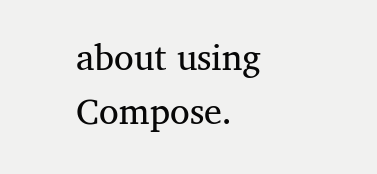about using Compose.